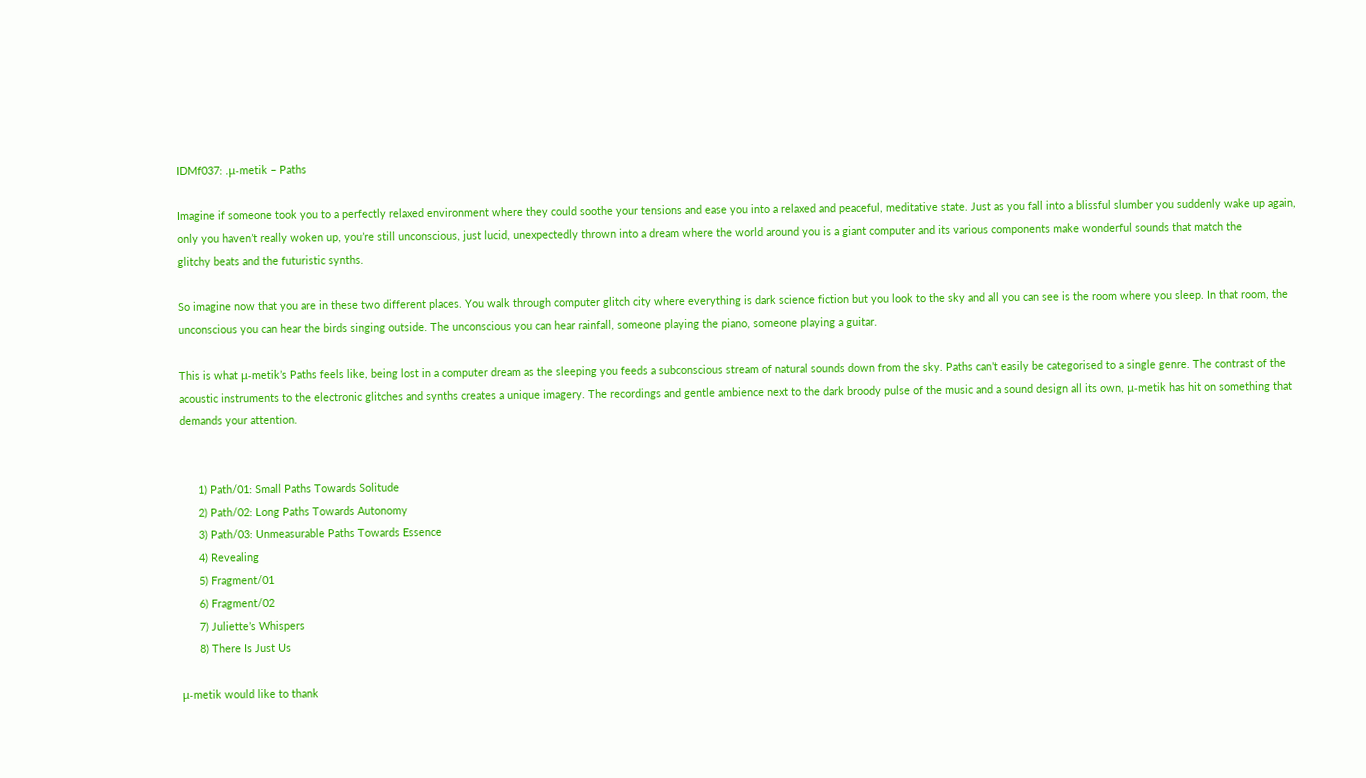IDMf037: .μ-metik – Paths

Imagine if someone took you to a perfectly relaxed environment where they could soothe your tensions and ease you into a relaxed and peaceful, meditative state. Just as you fall into a blissful slumber you suddenly wake up again, only you haven’t really woken up, you’re still unconscious, just lucid, unexpectedly thrown into a dream where the world around you is a giant computer and its various components make wonderful sounds that match the
glitchy beats and the futuristic synths.

So imagine now that you are in these two different places. You walk through computer glitch city where everything is dark science fiction but you look to the sky and all you can see is the room where you sleep. In that room, the unconscious you can hear the birds singing outside. The unconscious you can hear rainfall, someone playing the piano, someone playing a guitar.

This is what μ-metik’s Paths feels like, being lost in a computer dream as the sleeping you feeds a subconscious stream of natural sounds down from the sky. Paths can’t easily be categorised to a single genre. The contrast of the acoustic instruments to the electronic glitches and synths creates a unique imagery. The recordings and gentle ambience next to the dark broody pulse of the music and a sound design all its own, μ-metik has hit on something that demands your attention.


      1) Path/01: Small Paths Towards Solitude
      2) Path/02: Long Paths Towards Autonomy
      3) Path/03: Unmeasurable Paths Towards Essence
      4) Revealing
      5) Fragment/01
      6) Fragment/02
      7) Juliette’s Whispers
      8) There Is Just Us

μ-metik would like to thank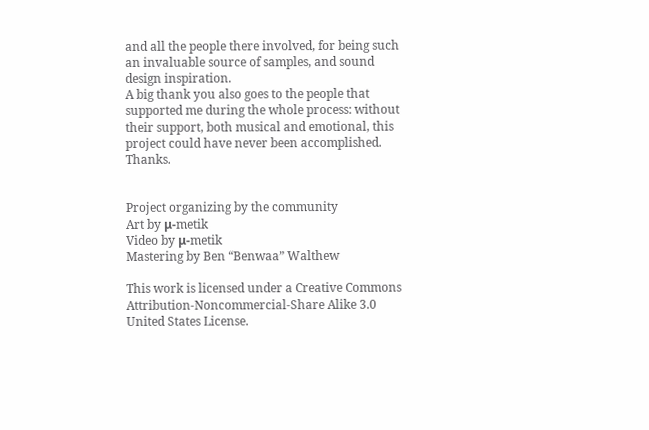and all the people there involved, for being such an invaluable source of samples, and sound design inspiration.
A big thank you also goes to the people that supported me during the whole process: without their support, both musical and emotional, this project could have never been accomplished. Thanks.


Project organizing by the community
Art by μ-metik
Video by μ-metik
Mastering by Ben “Benwaa” Walthew

This work is licensed under a Creative Commons Attribution-Noncommercial-Share Alike 3.0 United States License.